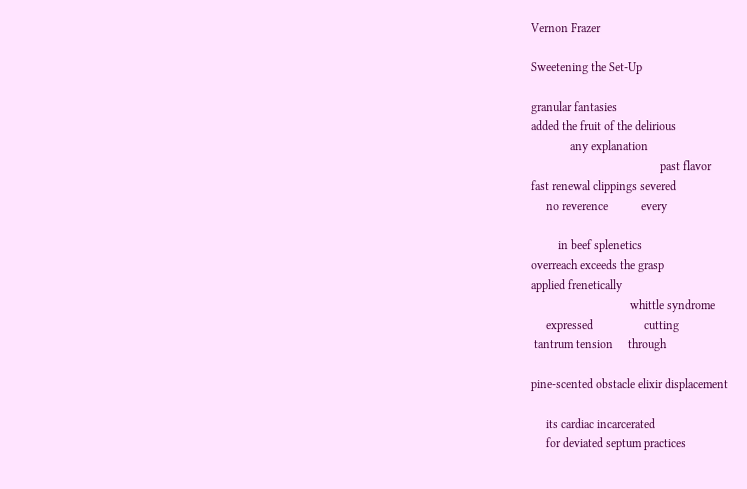Vernon Frazer

Sweetening the Set-Up

granular fantasies
added the fruit of the delirious
             any explanation
                                           past flavor
fast renewal clippings severed
     no reverence           every

         in beef splenetics
overreach exceeds the grasp
applied frenetically
                                 whittle syndrome
     expressed                 cutting
 tantrum tension     through

pine-scented obstacle elixir displacement

     its cardiac incarcerated
     for deviated septum practices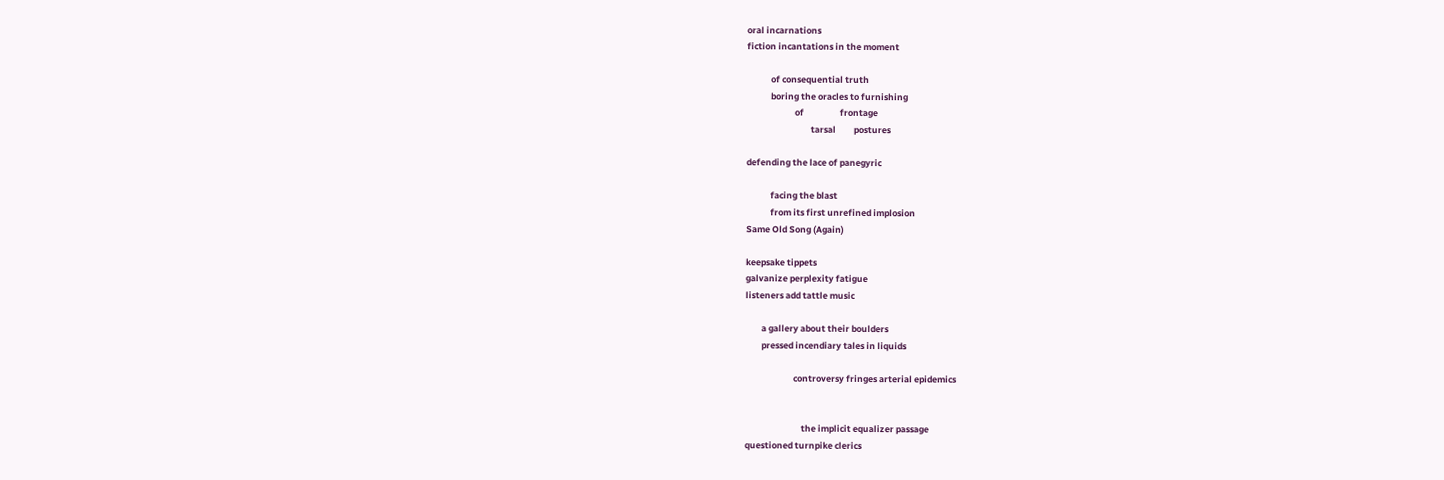oral incarnations
fiction incantations in the moment

            of consequential truth
            boring the oracles to furnishing
                        of                  frontage
                                tarsal         postures

defending the lace of panegyric

            facing the blast
            from its first unrefined implosion
Same Old Song (Again)

keepsake tippets
galvanize perplexity fatigue
listeners add tattle music

        a gallery about their boulders
        pressed incendiary tales in liquids

                        controversy fringes arterial epidemics


                            the implicit equalizer passage
questioned turnpike clerics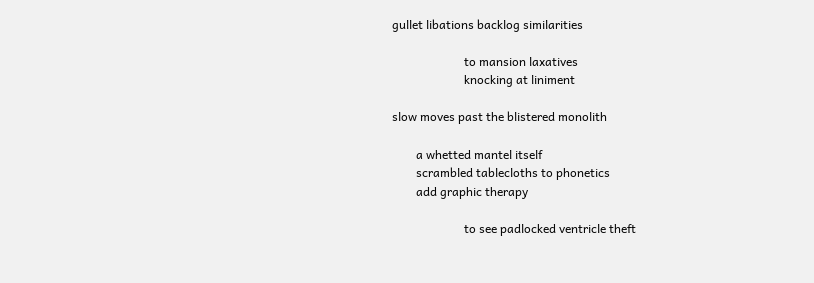gullet libations backlog similarities

                        to mansion laxatives
                        knocking at liniment

slow moves past the blistered monolith

        a whetted mantel itself
        scrambled tablecloths to phonetics
        add graphic therapy

                        to see padlocked ventricle theft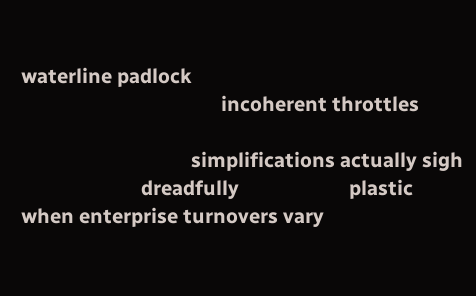waterline padlock
                                        incoherent throttles

                                  simplifications actually sigh
                        dreadfully                      plastic
when enterprise turnovers vary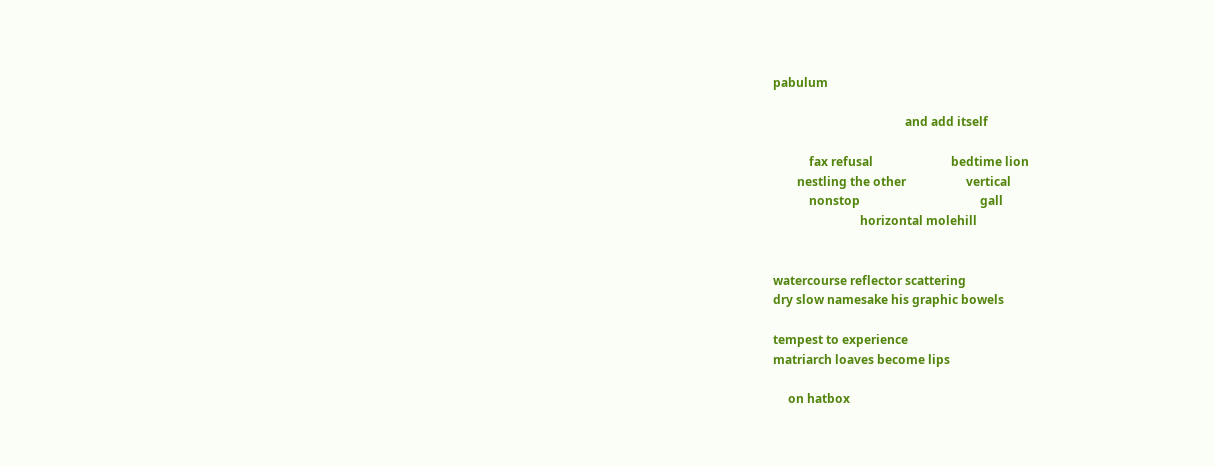pabulum

                                            and add itself

            fax refusal                          bedtime lion
        nestling the other                    vertical
            nonstop                                        gall
                             horizontal molehill


watercourse reflector scattering
dry slow namesake his graphic bowels

tempest to experience
matriarch loaves become lips

     on hatbox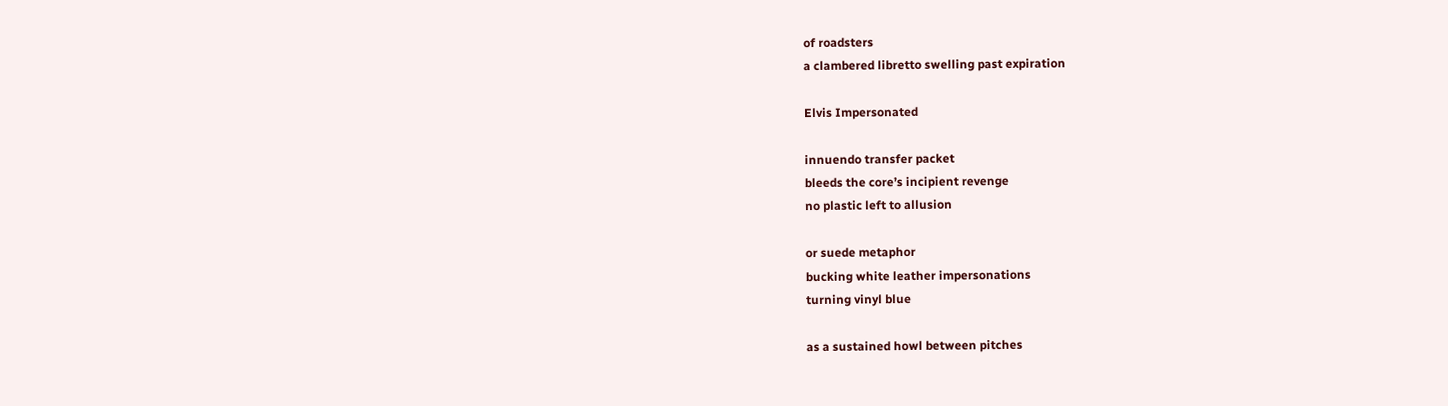of roadsters
a clambered libretto swelling past expiration

Elvis Impersonated

innuendo transfer packet
bleeds the core’s incipient revenge
no plastic left to allusion

or suede metaphor
bucking white leather impersonations
turning vinyl blue

as a sustained howl between pitches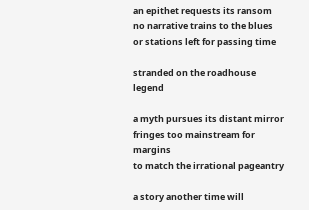an epithet requests its ransom
no narrative trains to the blues
or stations left for passing time

stranded on the roadhouse legend

a myth pursues its distant mirror
fringes too mainstream for margins
to match the irrational pageantry

a story another time will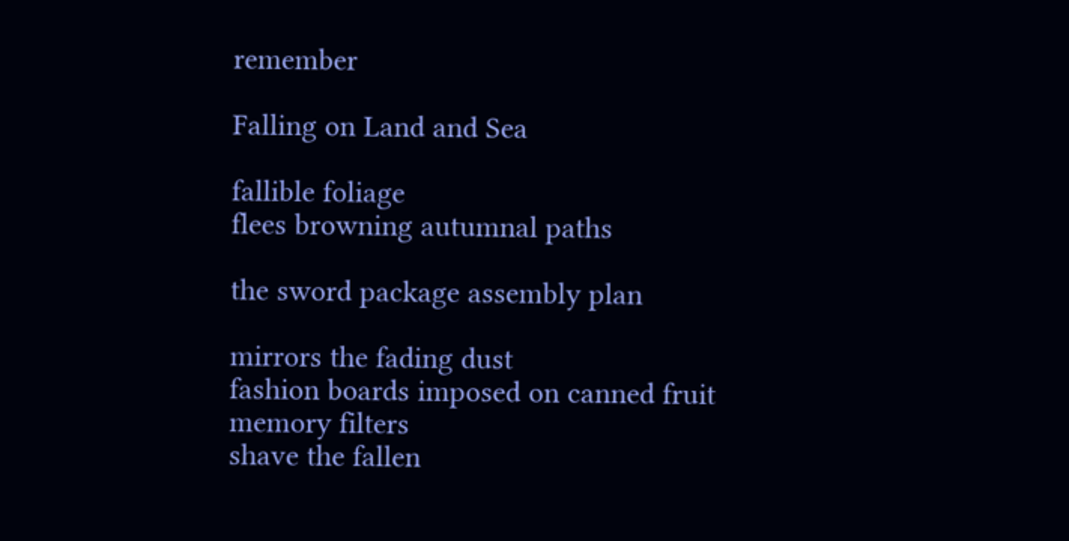remember

Falling on Land and Sea

fallible foliage
flees browning autumnal paths

the sword package assembly plan

mirrors the fading dust
fashion boards imposed on canned fruit
memory filters
shave the fallen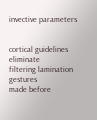invective parameters


cortical guidelines eliminate
filtering lamination gestures
made before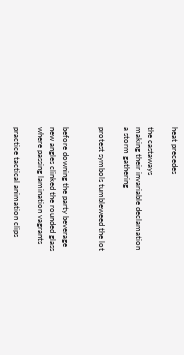heat precedes

the castaways
making their invariable declamation
a storm gathering

protest symbols tumbleweed the lot


before downing the party beverage
new angles clinked the rounded glass
where passing lamination vagrants

practice tactical animation clips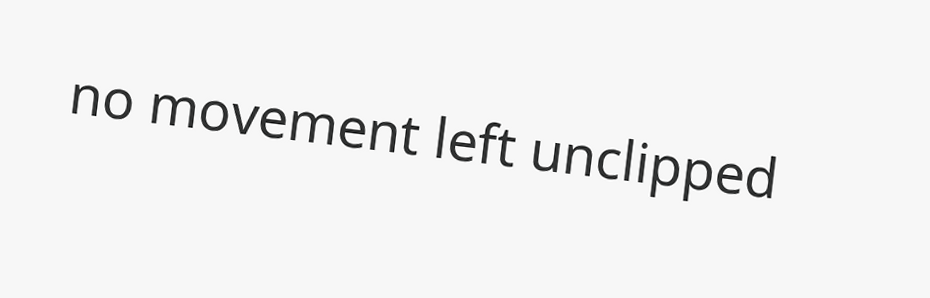no movement left unclipped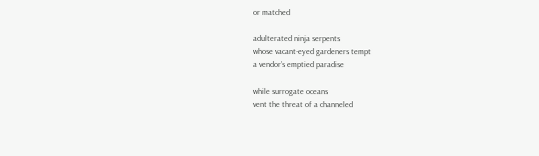or matched

adulterated ninja serpents
whose vacant-eyed gardeners tempt
a vendor’s emptied paradise

while surrogate oceans
vent the threat of a channeled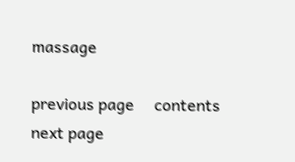massage

previous page     contents     next page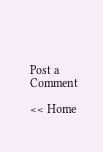Post a Comment

<< Home